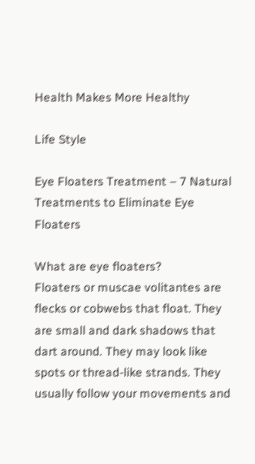Health Makes More Healthy

Life Style

Eye Floaters Treatment – 7 Natural Treatments to Eliminate Eye Floaters

What are eye floaters?
Floaters or muscae volitantes are flecks or cobwebs that float. They are small and dark shadows that dart around. They may look like spots or thread-like strands. They usually follow your movements and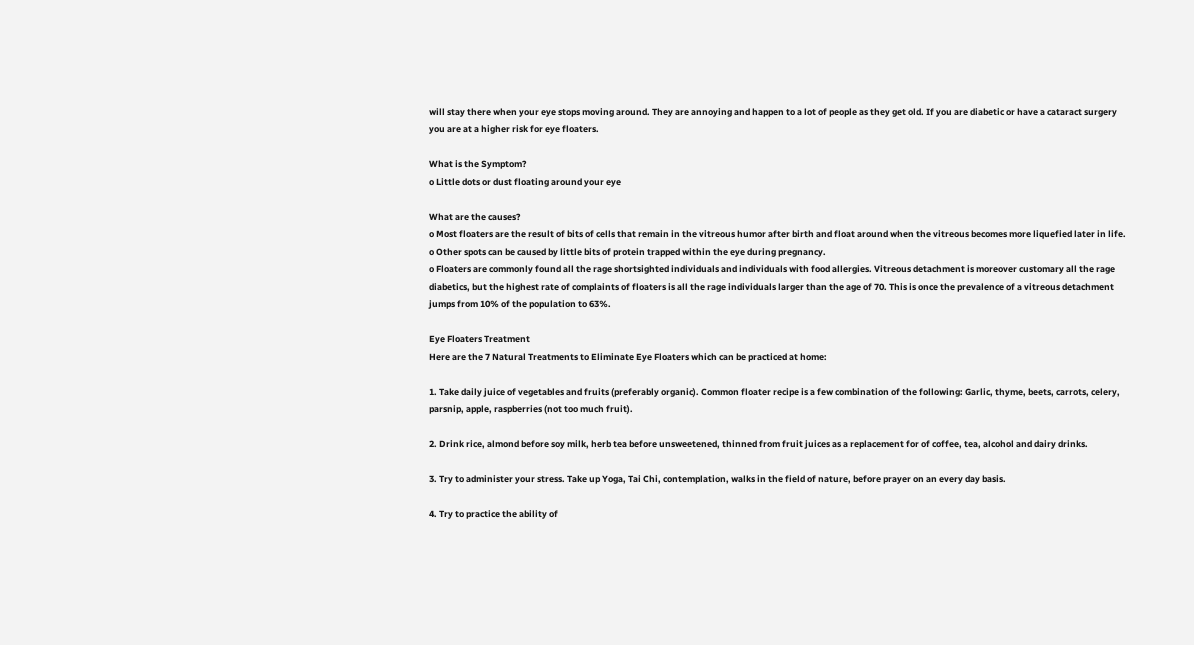will stay there when your eye stops moving around. They are annoying and happen to a lot of people as they get old. If you are diabetic or have a cataract surgery you are at a higher risk for eye floaters.

What is the Symptom?
o Little dots or dust floating around your eye

What are the causes?
o Most floaters are the result of bits of cells that remain in the vitreous humor after birth and float around when the vitreous becomes more liquefied later in life.
o Other spots can be caused by little bits of protein trapped within the eye during pregnancy.
o Floaters are commonly found all the rage shortsighted individuals and individuals with food allergies. Vitreous detachment is moreover customary all the rage diabetics, but the highest rate of complaints of floaters is all the rage individuals larger than the age of 70. This is once the prevalence of a vitreous detachment jumps from 10% of the population to 63%.

Eye Floaters Treatment
Here are the 7 Natural Treatments to Eliminate Eye Floaters which can be practiced at home:

1. Take daily juice of vegetables and fruits (preferably organic). Common floater recipe is a few combination of the following: Garlic, thyme, beets, carrots, celery, parsnip, apple, raspberries (not too much fruit).

2. Drink rice, almond before soy milk, herb tea before unsweetened, thinned from fruit juices as a replacement for of coffee, tea, alcohol and dairy drinks.

3. Try to administer your stress. Take up Yoga, Tai Chi, contemplation, walks in the field of nature, before prayer on an every day basis.

4. Try to practice the ability of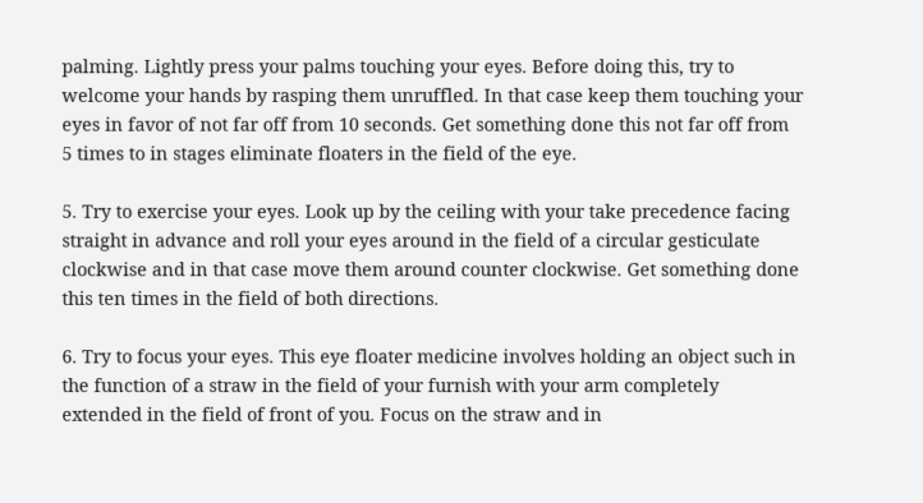palming. Lightly press your palms touching your eyes. Before doing this, try to welcome your hands by rasping them unruffled. In that case keep them touching your eyes in favor of not far off from 10 seconds. Get something done this not far off from 5 times to in stages eliminate floaters in the field of the eye.

5. Try to exercise your eyes. Look up by the ceiling with your take precedence facing straight in advance and roll your eyes around in the field of a circular gesticulate clockwise and in that case move them around counter clockwise. Get something done this ten times in the field of both directions.

6. Try to focus your eyes. This eye floater medicine involves holding an object such in the function of a straw in the field of your furnish with your arm completely extended in the field of front of you. Focus on the straw and in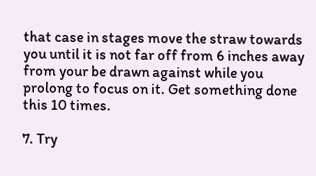that case in stages move the straw towards you until it is not far off from 6 inches away from your be drawn against while you prolong to focus on it. Get something done this 10 times.

7. Try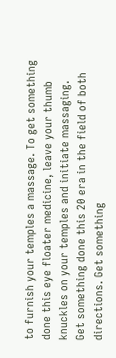to furnish your temples a massage. To get something done this eye floater medicine, leave your thumb knuckles on your temples and initiate massaging. Get something done this 20 era in the field of both directions. Get something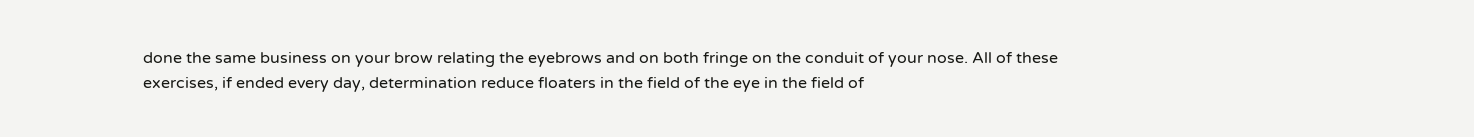done the same business on your brow relating the eyebrows and on both fringe on the conduit of your nose. All of these exercises, if ended every day, determination reduce floaters in the field of the eye in the field of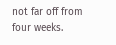not far off from four weeks.